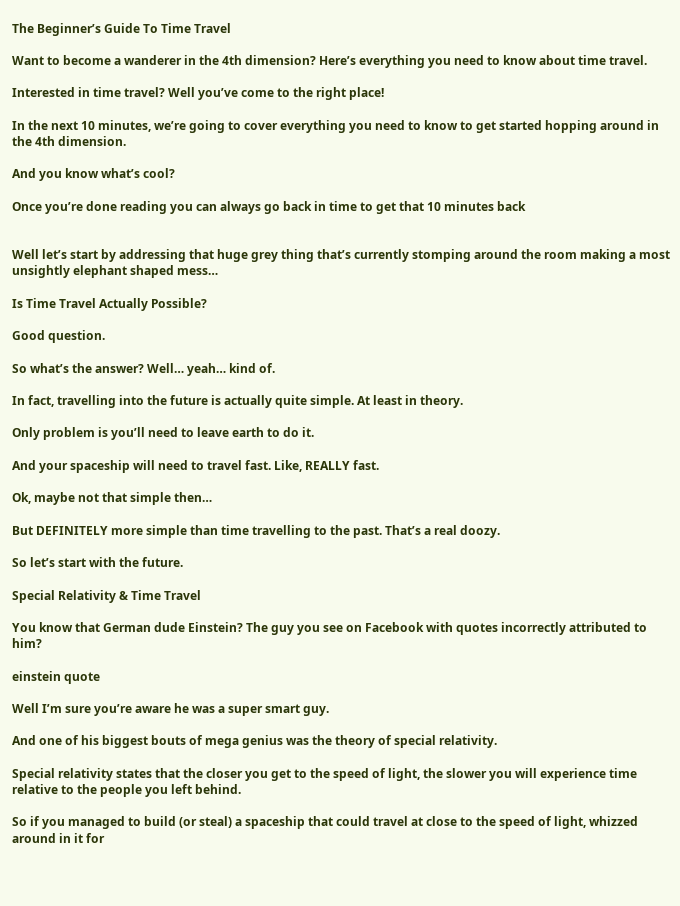The Beginner’s Guide To Time Travel

Want to become a wanderer in the 4th dimension? Here’s everything you need to know about time travel.

Interested in time travel? Well you’ve come to the right place!

In the next 10 minutes, we’re going to cover everything you need to know to get started hopping around in the 4th dimension.

And you know what’s cool?

Once you’re done reading you can always go back in time to get that 10 minutes back


Well let’s start by addressing that huge grey thing that’s currently stomping around the room making a most unsightly elephant shaped mess…

Is Time Travel Actually Possible?

Good question.

So what’s the answer? Well… yeah… kind of.

In fact, travelling into the future is actually quite simple. At least in theory.

Only problem is you’ll need to leave earth to do it.

And your spaceship will need to travel fast. Like, REALLY fast.

Ok, maybe not that simple then…

But DEFINITELY more simple than time travelling to the past. That’s a real doozy.

So let’s start with the future.

Special Relativity & Time Travel

You know that German dude Einstein? The guy you see on Facebook with quotes incorrectly attributed to him?

einstein quote

Well I’m sure you’re aware he was a super smart guy.

And one of his biggest bouts of mega genius was the theory of special relativity.

Special relativity states that the closer you get to the speed of light, the slower you will experience time relative to the people you left behind.

So if you managed to build (or steal) a spaceship that could travel at close to the speed of light, whizzed around in it for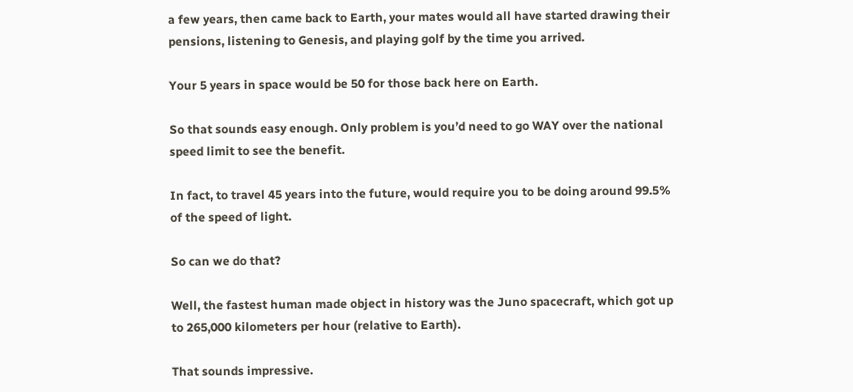a few years, then came back to Earth, your mates would all have started drawing their pensions, listening to Genesis, and playing golf by the time you arrived.

Your 5 years in space would be 50 for those back here on Earth.

So that sounds easy enough. Only problem is you’d need to go WAY over the national speed limit to see the benefit.

In fact, to travel 45 years into the future, would require you to be doing around 99.5% of the speed of light.

So can we do that?

Well, the fastest human made object in history was the Juno spacecraft, which got up to 265,000 kilometers per hour (relative to Earth).

That sounds impressive.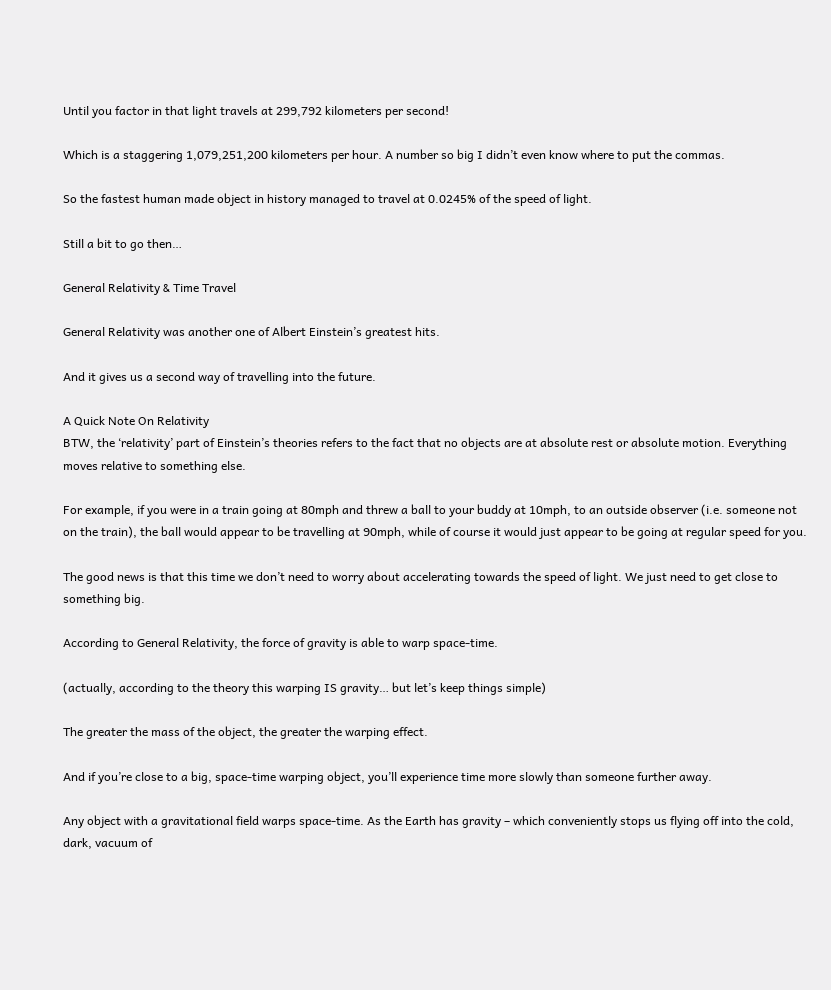Until you factor in that light travels at 299,792 kilometers per second!

Which is a staggering 1,079,251,200 kilometers per hour. A number so big I didn’t even know where to put the commas.

So the fastest human made object in history managed to travel at 0.0245% of the speed of light.

Still a bit to go then…

General Relativity & Time Travel

General Relativity was another one of Albert Einstein’s greatest hits.

And it gives us a second way of travelling into the future.

A Quick Note On Relativity
BTW, the ‘relativity’ part of Einstein’s theories refers to the fact that no objects are at absolute rest or absolute motion. Everything moves relative to something else.

For example, if you were in a train going at 80mph and threw a ball to your buddy at 10mph, to an outside observer (i.e. someone not on the train), the ball would appear to be travelling at 90mph, while of course it would just appear to be going at regular speed for you.

The good news is that this time we don’t need to worry about accelerating towards the speed of light. We just need to get close to something big.

According to General Relativity, the force of gravity is able to warp space-time.

(actually, according to the theory this warping IS gravity… but let’s keep things simple)

The greater the mass of the object, the greater the warping effect.

And if you’re close to a big, space-time warping object, you’ll experience time more slowly than someone further away.

Any object with a gravitational field warps space-time. As the Earth has gravity – which conveniently stops us flying off into the cold, dark, vacuum of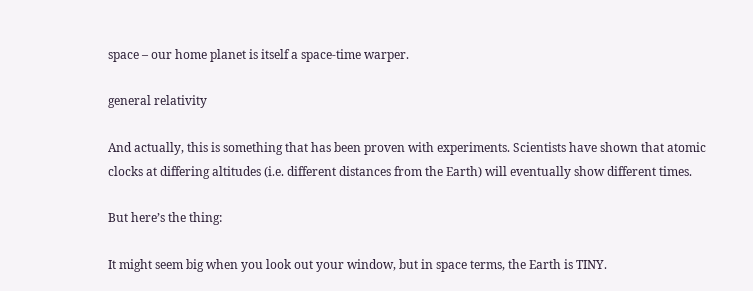space – our home planet is itself a space-time warper.

general relativity

And actually, this is something that has been proven with experiments. Scientists have shown that atomic clocks at differing altitudes (i.e. different distances from the Earth) will eventually show different times.

But here’s the thing:

It might seem big when you look out your window, but in space terms, the Earth is TINY.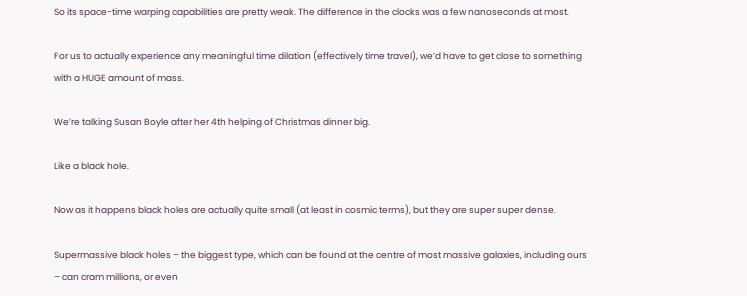So its space-time warping capabilities are pretty weak. The difference in the clocks was a few nanoseconds at most.

For us to actually experience any meaningful time dilation (effectively time travel), we’d have to get close to something with a HUGE amount of mass.

We’re talking Susan Boyle after her 4th helping of Christmas dinner big.

Like a black hole.

Now as it happens black holes are actually quite small (at least in cosmic terms), but they are super super dense.

Supermassive black holes – the biggest type, which can be found at the centre of most massive galaxies, including ours – can cram millions, or even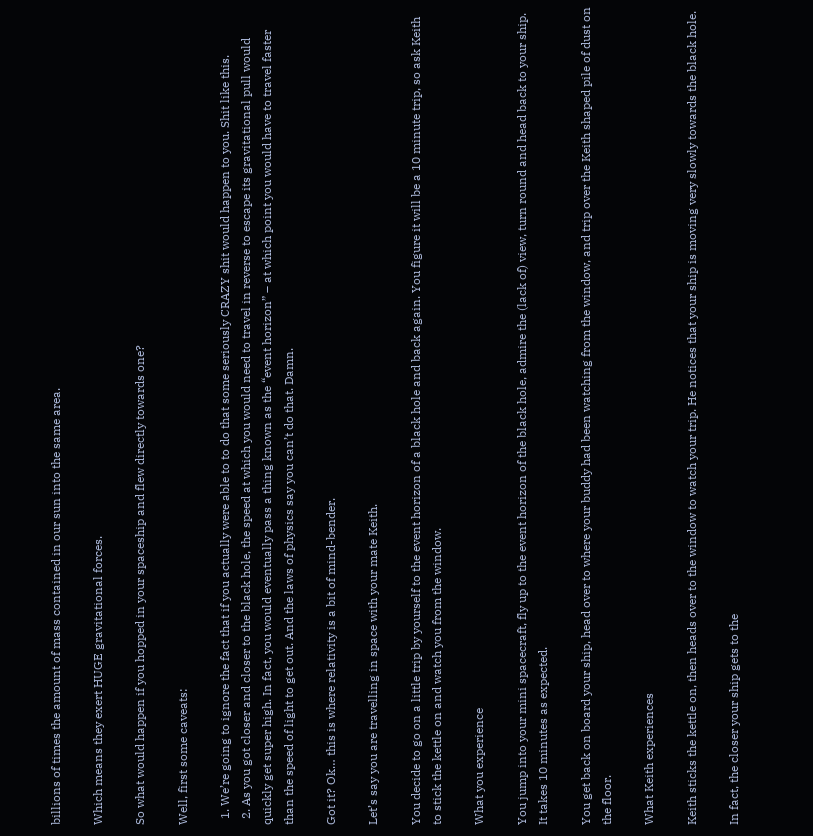billions of times the amount of mass contained in our sun into the same area.

Which means they exert HUGE gravitational forces.

So what would happen if you hopped in your spaceship and flew directly towards one?

Well, first some caveats:

  1. We’re going to ignore the fact that if you actually were able to to do that some seriously CRAZY shit would happen to you. Shit like this.
  2. As you got closer and closer to the black hole, the speed at which you would need to travel in reverse to escape its gravitational pull would quickly get super high. In fact, you would eventually pass a thing known as the “event horizon” – at which point you would have to travel faster than the speed of light to get out. And the laws of physics say you can’t do that. Damn.

Got it? Ok… this is where relativity is a bit of mind-bender.

Let’s say you are travelling in space with your mate Keith.

You decide to go on a little trip by yourself to the event horizon of a black hole and back again. You figure it will be a 10 minute trip, so ask Keith to stick the kettle on and watch you from the window.

What you experience

You jump into your mini spacecraft, fly up to the event horizon of the black hole, admire the (lack of) view, turn round and head back to your ship. It takes 10 minutes as expected.

You get back on board your ship, head over to where your buddy had been watching from the window, and trip over the Keith shaped pile of dust on the floor.

What Keith experiences

Keith sticks the kettle on, then heads over to the window to watch your trip. He notices that your ship is moving very slowly towards the black hole.

In fact, the closer your ship gets to the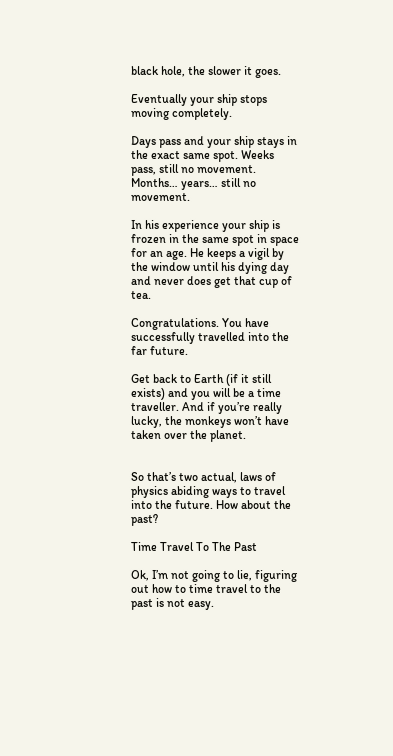black hole, the slower it goes.

Eventually your ship stops moving completely.

Days pass and your ship stays in the exact same spot. Weeks pass, still no movement. Months… years… still no movement.

In his experience your ship is frozen in the same spot in space for an age. He keeps a vigil by the window until his dying day and never does get that cup of tea.

Congratulations. You have successfully travelled into the far future.

Get back to Earth (if it still exists) and you will be a time traveller. And if you’re really lucky, the monkeys won’t have taken over the planet.


So that’s two actual, laws of physics abiding ways to travel into the future. How about the past?

Time Travel To The Past

Ok, I’m not going to lie, figuring out how to time travel to the past is not easy.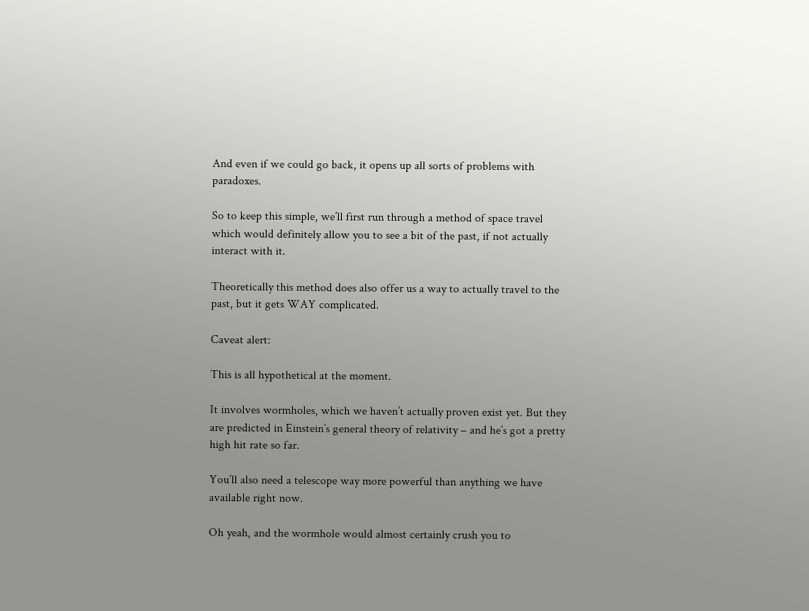And even if we could go back, it opens up all sorts of problems with paradoxes.

So to keep this simple, we’ll first run through a method of space travel which would definitely allow you to see a bit of the past, if not actually interact with it.

Theoretically this method does also offer us a way to actually travel to the past, but it gets WAY complicated.

Caveat alert:

This is all hypothetical at the moment.

It involves wormholes, which we haven’t actually proven exist yet. But they are predicted in Einstein’s general theory of relativity – and he’s got a pretty high hit rate so far.

You’ll also need a telescope way more powerful than anything we have available right now.

Oh yeah, and the wormhole would almost certainly crush you to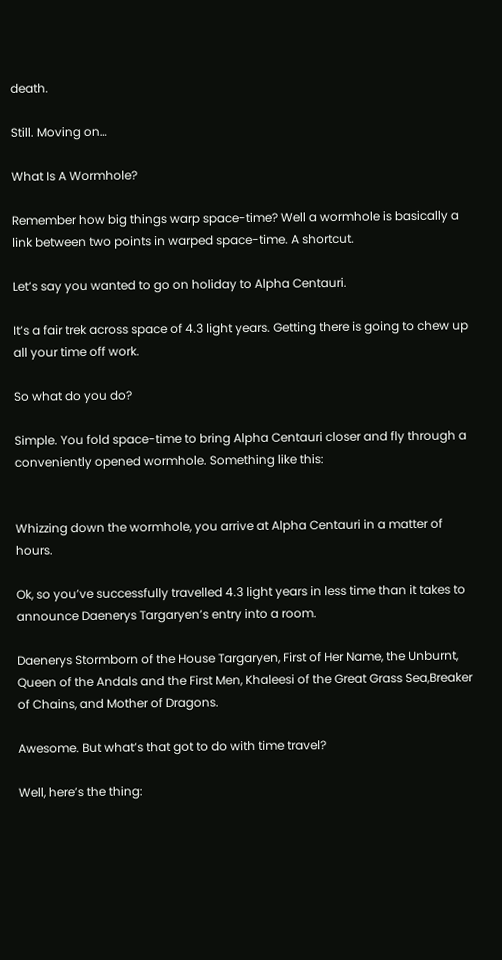death.

Still. Moving on…

What Is A Wormhole?

Remember how big things warp space-time? Well a wormhole is basically a link between two points in warped space-time. A shortcut.

Let’s say you wanted to go on holiday to Alpha Centauri.

It’s a fair trek across space of 4.3 light years. Getting there is going to chew up all your time off work.

So what do you do?

Simple. You fold space-time to bring Alpha Centauri closer and fly through a conveniently opened wormhole. Something like this:


Whizzing down the wormhole, you arrive at Alpha Centauri in a matter of hours.

Ok, so you’ve successfully travelled 4.3 light years in less time than it takes to announce Daenerys Targaryen’s entry into a room.

Daenerys Stormborn of the House Targaryen, First of Her Name, the Unburnt, Queen of the Andals and the First Men, Khaleesi of the Great Grass Sea,Breaker of Chains, and Mother of Dragons.

Awesome. But what’s that got to do with time travel?

Well, here’s the thing: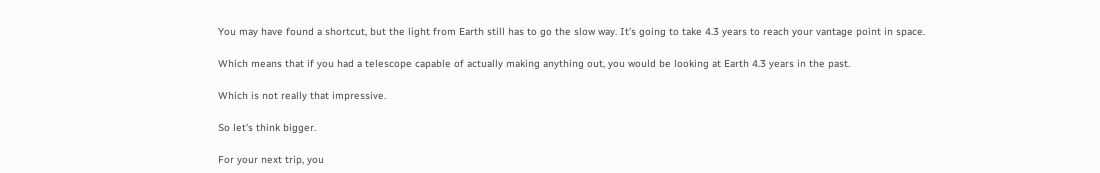You may have found a shortcut, but the light from Earth still has to go the slow way. It’s going to take 4.3 years to reach your vantage point in space.

Which means that if you had a telescope capable of actually making anything out, you would be looking at Earth 4.3 years in the past.

Which is not really that impressive.

So let’s think bigger.

For your next trip, you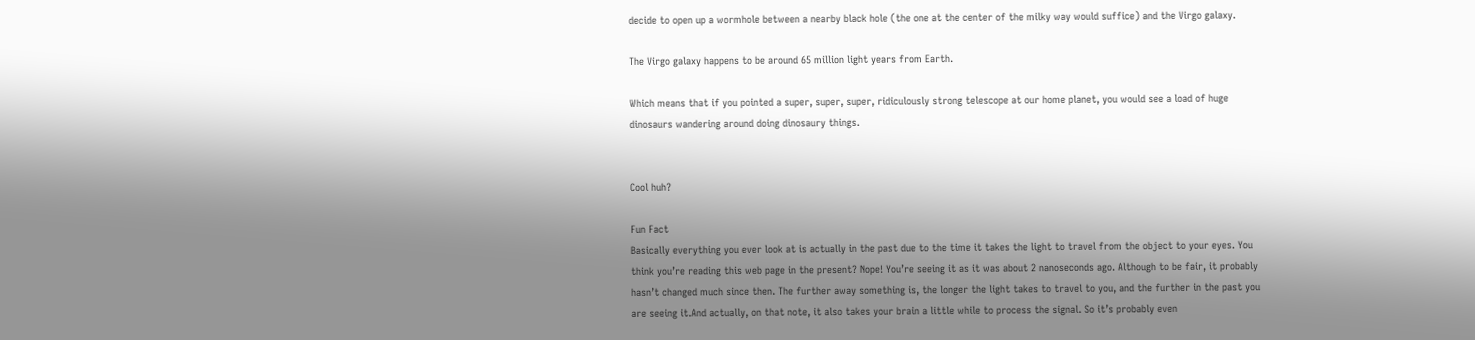decide to open up a wormhole between a nearby black hole (the one at the center of the milky way would suffice) and the Virgo galaxy.

The Virgo galaxy happens to be around 65 million light years from Earth.

Which means that if you pointed a super, super, super, ridiculously strong telescope at our home planet, you would see a load of huge dinosaurs wandering around doing dinosaury things.


Cool huh?

Fun Fact
Basically everything you ever look at is actually in the past due to the time it takes the light to travel from the object to your eyes. You think you’re reading this web page in the present? Nope! You’re seeing it as it was about 2 nanoseconds ago. Although to be fair, it probably hasn’t changed much since then. The further away something is, the longer the light takes to travel to you, and the further in the past you are seeing it.And actually, on that note, it also takes your brain a little while to process the signal. So it’s probably even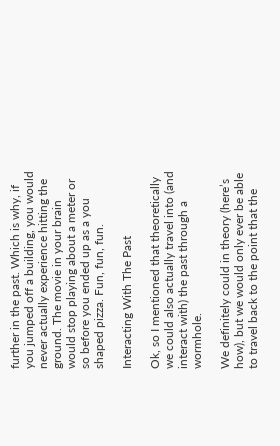further in the past. Which is why, if you jumped off a building, you would never actually experience hitting the ground. The movie in your brain would stop playing about a meter or so before you ended up as a you shaped pizza. Fun, fun, fun.

Interacting With The Past

Ok, so I mentioned that theoretically we could also actually travel into (and interact with) the past through a wormhole.

We definitely could in theory (here’s how), but we would only ever be able to travel back to the point that the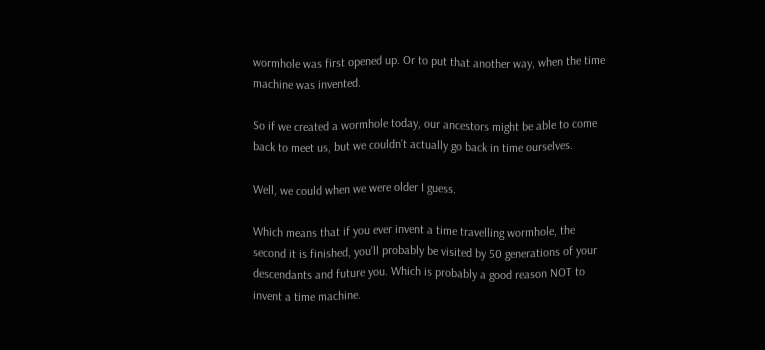wormhole was first opened up. Or to put that another way, when the time machine was invented.

So if we created a wormhole today, our ancestors might be able to come back to meet us, but we couldn’t actually go back in time ourselves.

Well, we could when we were older I guess.

Which means that if you ever invent a time travelling wormhole, the second it is finished, you’ll probably be visited by 50 generations of your descendants and future you. Which is probably a good reason NOT to invent a time machine.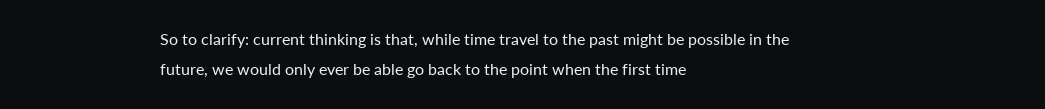So to clarify: current thinking is that, while time travel to the past might be possible in the future, we would only ever be able go back to the point when the first time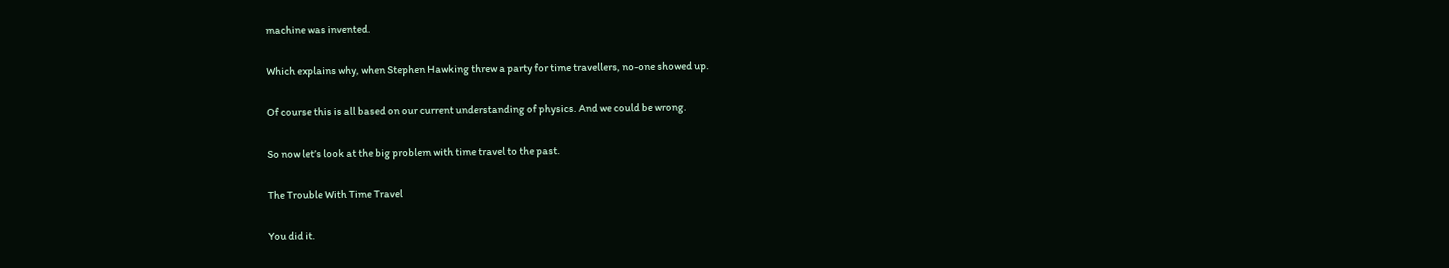machine was invented.

Which explains why, when Stephen Hawking threw a party for time travellers, no-one showed up.

Of course this is all based on our current understanding of physics. And we could be wrong.

So now let’s look at the big problem with time travel to the past.

The Trouble With Time Travel

You did it.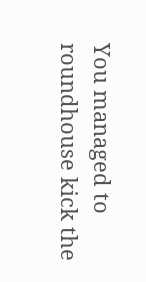You managed to roundhouse kick the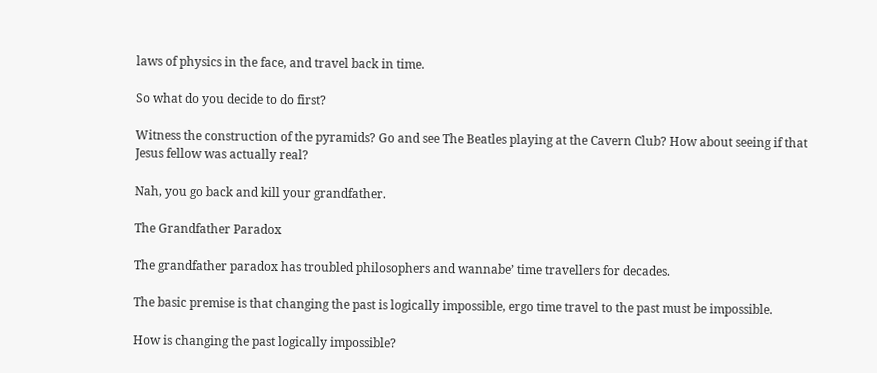laws of physics in the face, and travel back in time.

So what do you decide to do first?

Witness the construction of the pyramids? Go and see The Beatles playing at the Cavern Club? How about seeing if that Jesus fellow was actually real?

Nah, you go back and kill your grandfather.

The Grandfather Paradox

The grandfather paradox has troubled philosophers and wannabe’ time travellers for decades.

The basic premise is that changing the past is logically impossible, ergo time travel to the past must be impossible.

How is changing the past logically impossible?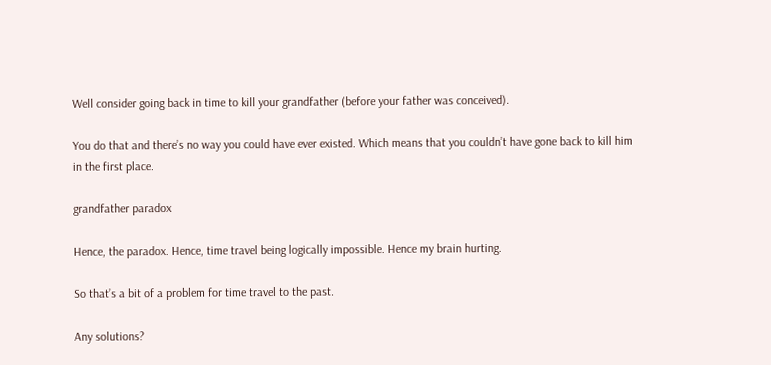Well consider going back in time to kill your grandfather (before your father was conceived).

You do that and there’s no way you could have ever existed. Which means that you couldn’t have gone back to kill him in the first place.

grandfather paradox

Hence, the paradox. Hence, time travel being logically impossible. Hence my brain hurting.

So that’s a bit of a problem for time travel to the past.

Any solutions?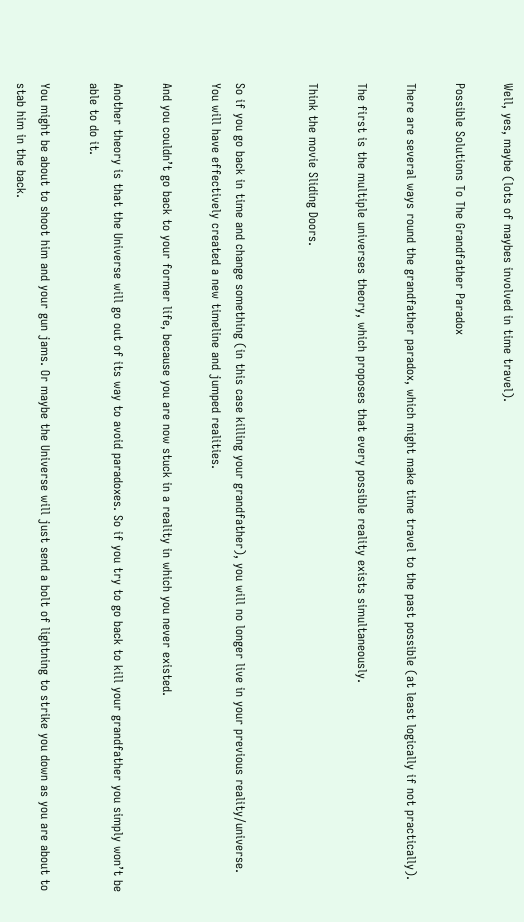Well, yes, maybe (lots of maybes involved in time travel).

Possible Solutions To The Grandfather Paradox

There are several ways round the grandfather paradox, which might make time travel to the past possible (at least logically if not practically).

The first is the multiple universes theory, which proposes that every possible reality exists simultaneously.

Think the movie Sliding Doors.


So if you go back in time and change something (in this case killing your grandfather), you will no longer live in your previous reality/universe. You will have effectively created a new timeline and jumped realities.

And you couldn’t go back to your former life, because you are now stuck in a reality in which you never existed.

Another theory is that the Universe will go out of its way to avoid paradoxes. So if you try to go back to kill your grandfather you simply won’t be able to do it.

You might be about to shoot him and your gun jams. Or maybe the Universe will just send a bolt of lightning to strike you down as you are about to stab him in the back.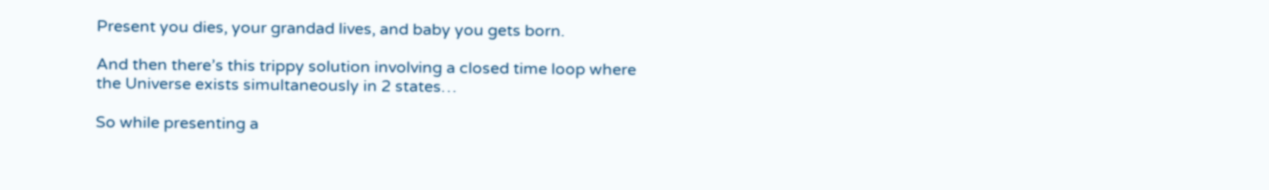Present you dies, your grandad lives, and baby you gets born.

And then there’s this trippy solution involving a closed time loop where the Universe exists simultaneously in 2 states…

So while presenting a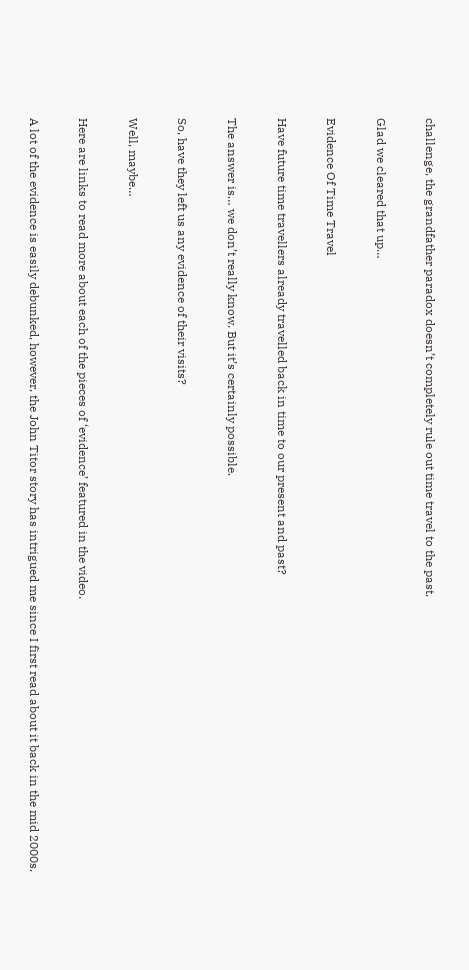challenge, the grandfather paradox doesn’t completely rule out time travel to the past.

Glad we cleared that up…

Evidence Of Time Travel

Have future time travellers already travelled back in time to our present and past?

The answer is… we don’t really know. But it’s certainly possible.

So, have they left us any evidence of their visits?

Well, maybe…

Here are links to read more about each of the pieces of ‘evidence’ featured in the video.

A lot of the evidence is easily debunked, however, the John Titor story has intrigued me since I first read about it back in the mid 2000s.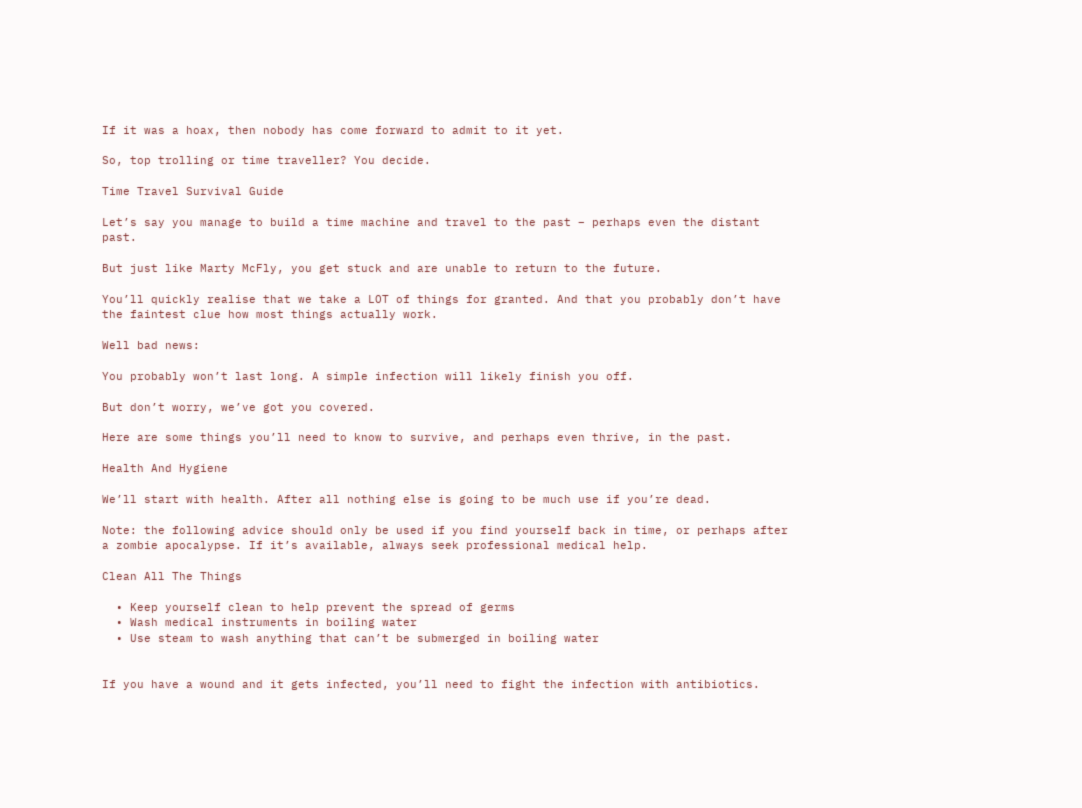If it was a hoax, then nobody has come forward to admit to it yet.

So, top trolling or time traveller? You decide.

Time Travel Survival Guide

Let’s say you manage to build a time machine and travel to the past – perhaps even the distant past.

But just like Marty McFly, you get stuck and are unable to return to the future.

You’ll quickly realise that we take a LOT of things for granted. And that you probably don’t have the faintest clue how most things actually work.

Well bad news:

You probably won’t last long. A simple infection will likely finish you off.

But don’t worry, we’ve got you covered.

Here are some things you’ll need to know to survive, and perhaps even thrive, in the past.

Health And Hygiene

We’ll start with health. After all nothing else is going to be much use if you’re dead.

Note: the following advice should only be used if you find yourself back in time, or perhaps after a zombie apocalypse. If it’s available, always seek professional medical help.

Clean All The Things

  • Keep yourself clean to help prevent the spread of germs
  • Wash medical instruments in boiling water
  • Use steam to wash anything that can’t be submerged in boiling water


If you have a wound and it gets infected, you’ll need to fight the infection with antibiotics.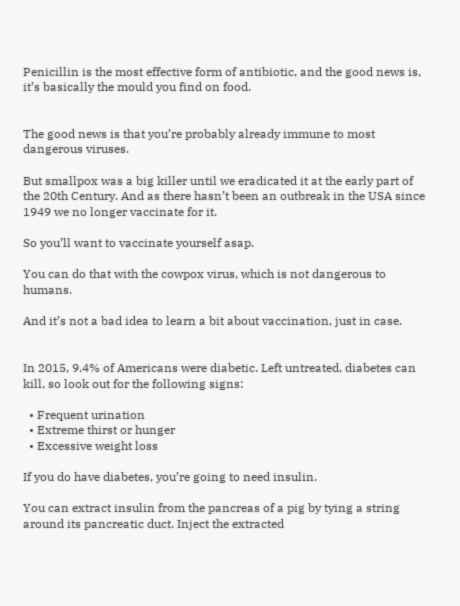Penicillin is the most effective form of antibiotic, and the good news is, it’s basically the mould you find on food.


The good news is that you’re probably already immune to most dangerous viruses.

But smallpox was a big killer until we eradicated it at the early part of the 20th Century. And as there hasn’t been an outbreak in the USA since 1949 we no longer vaccinate for it.

So you’ll want to vaccinate yourself asap.

You can do that with the cowpox virus, which is not dangerous to humans.

And it’s not a bad idea to learn a bit about vaccination, just in case.


In 2015, 9.4% of Americans were diabetic. Left untreated, diabetes can kill, so look out for the following signs:

  • Frequent urination
  • Extreme thirst or hunger
  • Excessive weight loss

If you do have diabetes, you’re going to need insulin.

You can extract insulin from the pancreas of a pig by tying a string around its pancreatic duct. Inject the extracted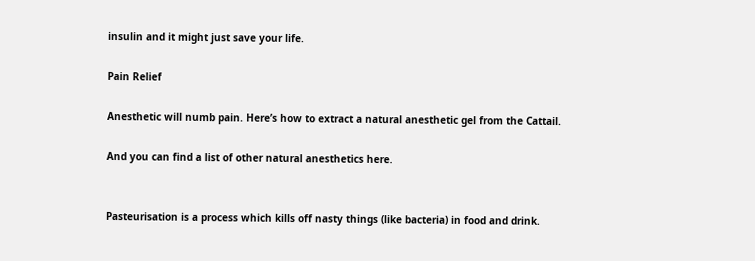insulin and it might just save your life.

Pain Relief

Anesthetic will numb pain. Here’s how to extract a natural anesthetic gel from the Cattail.

And you can find a list of other natural anesthetics here.


Pasteurisation is a process which kills off nasty things (like bacteria) in food and drink.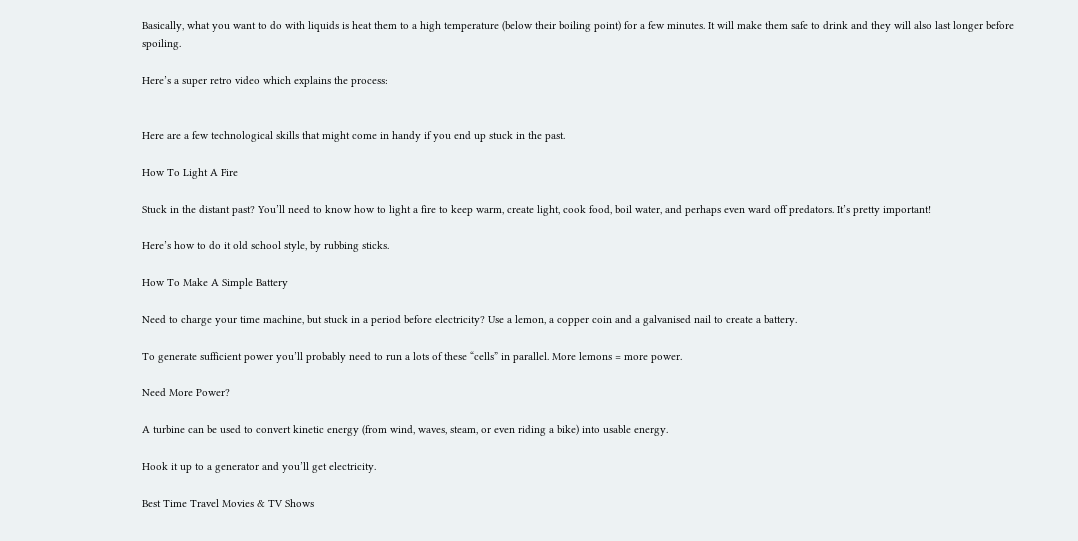Basically, what you want to do with liquids is heat them to a high temperature (below their boiling point) for a few minutes. It will make them safe to drink and they will also last longer before spoiling.

Here’s a super retro video which explains the process:


Here are a few technological skills that might come in handy if you end up stuck in the past.

How To Light A Fire

Stuck in the distant past? You’ll need to know how to light a fire to keep warm, create light, cook food, boil water, and perhaps even ward off predators. It’s pretty important!

Here’s how to do it old school style, by rubbing sticks.

How To Make A Simple Battery

Need to charge your time machine, but stuck in a period before electricity? Use a lemon, a copper coin and a galvanised nail to create a battery.

To generate sufficient power you’ll probably need to run a lots of these “cells” in parallel. More lemons = more power.

Need More Power?

A turbine can be used to convert kinetic energy (from wind, waves, steam, or even riding a bike) into usable energy.

Hook it up to a generator and you’ll get electricity.

Best Time Travel Movies & TV Shows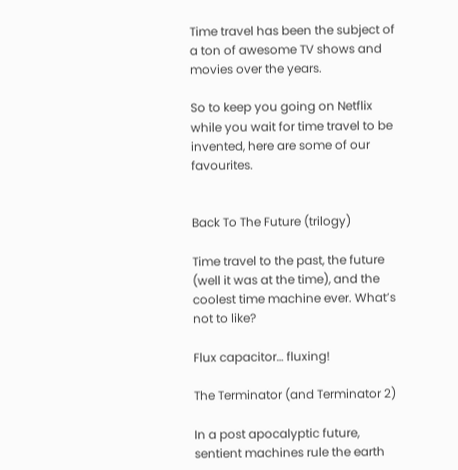Time travel has been the subject of a ton of awesome TV shows and movies over the years.

So to keep you going on Netflix while you wait for time travel to be invented, here are some of our favourites.


Back To The Future (trilogy)

Time travel to the past, the future (well it was at the time), and the coolest time machine ever. What’s not to like?

Flux capacitor… fluxing!

The Terminator (and Terminator 2)

In a post apocalyptic future, sentient machines rule the earth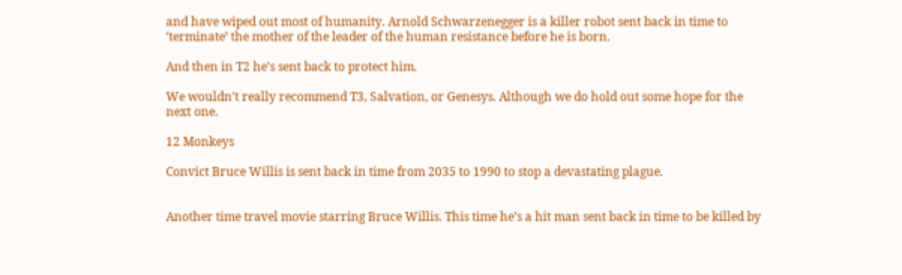and have wiped out most of humanity. Arnold Schwarzenegger is a killer robot sent back in time to ‘terminate’ the mother of the leader of the human resistance before he is born.

And then in T2 he’s sent back to protect him.

We wouldn’t really recommend T3, Salvation, or Genesys. Although we do hold out some hope for the next one.

12 Monkeys

Convict Bruce Willis is sent back in time from 2035 to 1990 to stop a devastating plague.


Another time travel movie starring Bruce Willis. This time he’s a hit man sent back in time to be killed by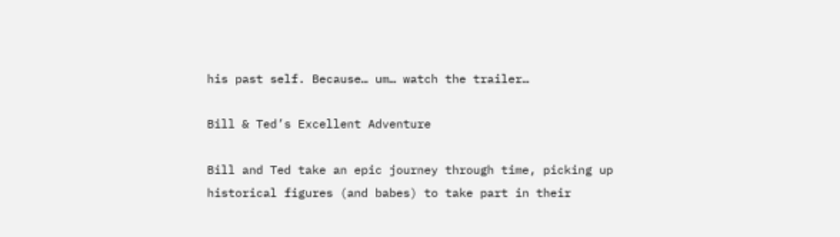his past self. Because… um… watch the trailer…

Bill & Ted’s Excellent Adventure

Bill and Ted take an epic journey through time, picking up historical figures (and babes) to take part in their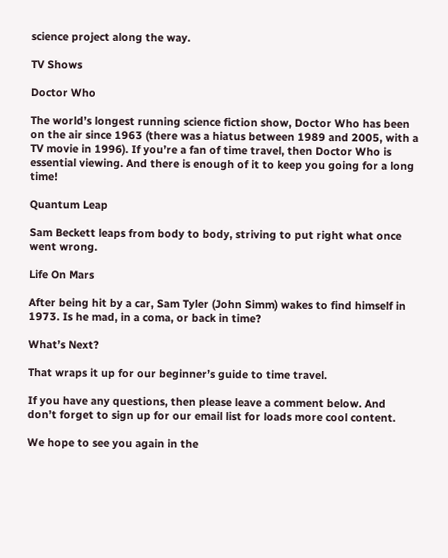science project along the way.

TV Shows

Doctor Who

The world’s longest running science fiction show, Doctor Who has been on the air since 1963 (there was a hiatus between 1989 and 2005, with a TV movie in 1996). If you’re a fan of time travel, then Doctor Who is essential viewing. And there is enough of it to keep you going for a long time!

Quantum Leap

Sam Beckett leaps from body to body, striving to put right what once went wrong.

Life On Mars

After being hit by a car, Sam Tyler (John Simm) wakes to find himself in 1973. Is he mad, in a coma, or back in time?

What’s Next?

That wraps it up for our beginner’s guide to time travel.

If you have any questions, then please leave a comment below. And don’t forget to sign up for our email list for loads more cool content.

We hope to see you again in the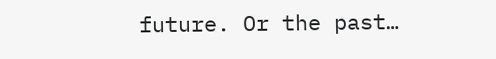future. Or the past…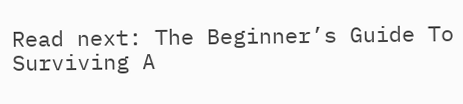Read next: The Beginner’s Guide To Surviving A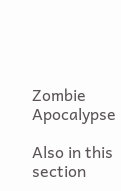Zombie Apocalypse

Also in this section